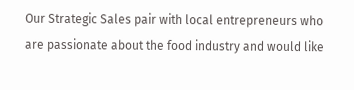Our Strategic Sales pair with local entrepreneurs who are passionate about the food industry and would like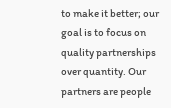to make it better; our goal is to focus on quality partnerships over quantity. Our partners are people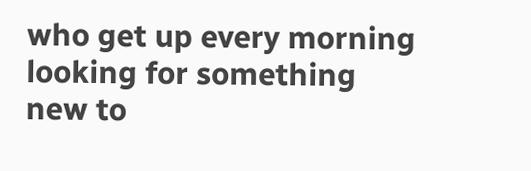who get up every morning looking for something new to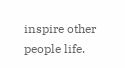inspire other people life.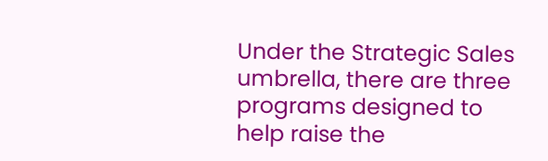Under the Strategic Sales umbrella, there are three programs designed to help raise the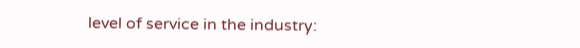level of service in the industry: